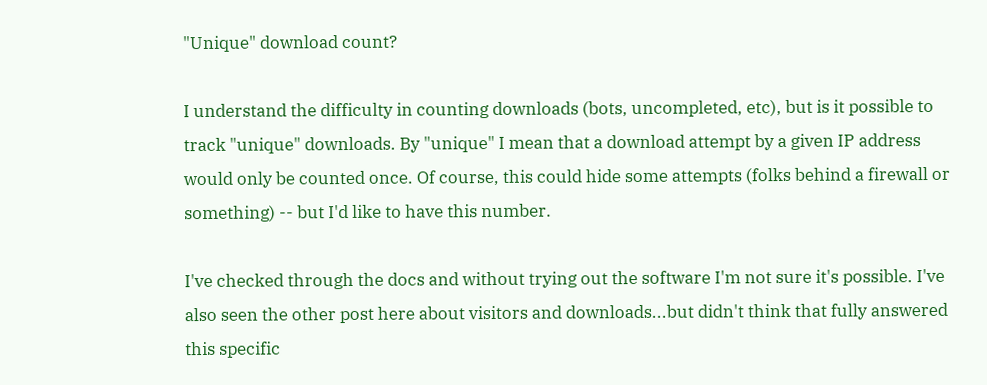"Unique" download count?

I understand the difficulty in counting downloads (bots, uncompleted, etc), but is it possible to track "unique" downloads. By "unique" I mean that a download attempt by a given IP address would only be counted once. Of course, this could hide some attempts (folks behind a firewall or something) -- but I'd like to have this number.

I've checked through the docs and without trying out the software I'm not sure it's possible. I've also seen the other post here about visitors and downloads...but didn't think that fully answered this specific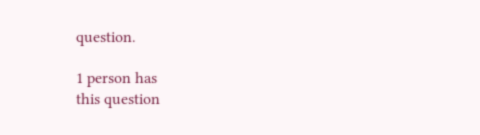question.

1 person has
this question